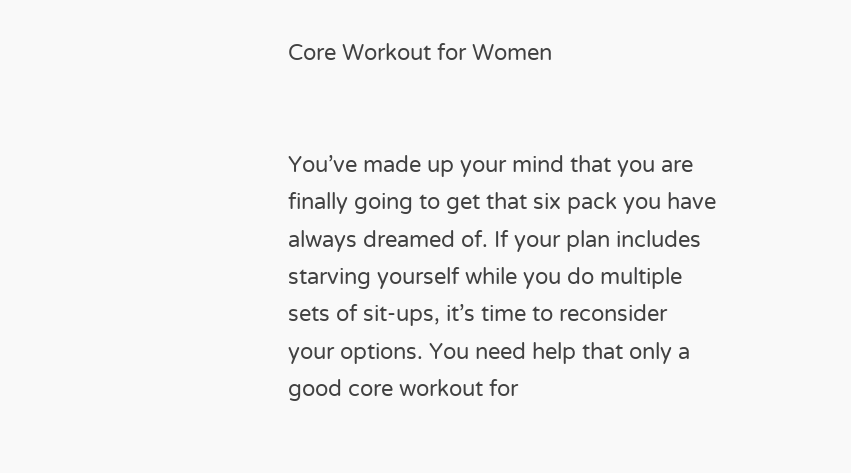Core Workout for Women


You’ve made up your mind that you are finally going to get that six pack you have always dreamed of. If your plan includes starving yourself while you do multiple sets of sit-ups, it’s time to reconsider your options. You need help that only a good core workout for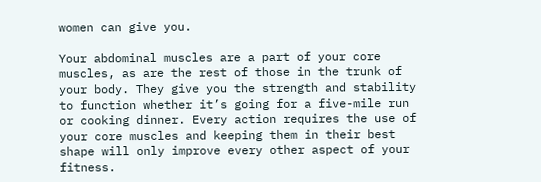women can give you.

Your abdominal muscles are a part of your core muscles, as are the rest of those in the trunk of your body. They give you the strength and stability to function whether it’s going for a five-mile run or cooking dinner. Every action requires the use of your core muscles and keeping them in their best shape will only improve every other aspect of your fitness.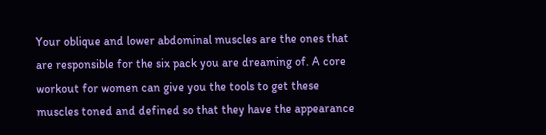Your oblique and lower abdominal muscles are the ones that are responsible for the six pack you are dreaming of. A core workout for women can give you the tools to get these muscles toned and defined so that they have the appearance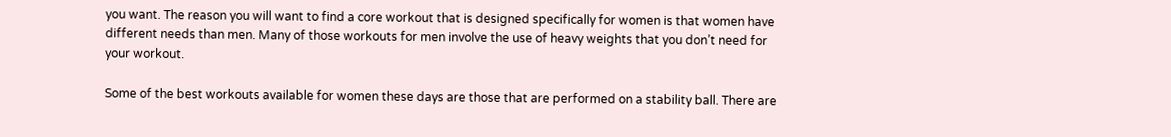you want. The reason you will want to find a core workout that is designed specifically for women is that women have different needs than men. Many of those workouts for men involve the use of heavy weights that you don’t need for your workout.

Some of the best workouts available for women these days are those that are performed on a stability ball. There are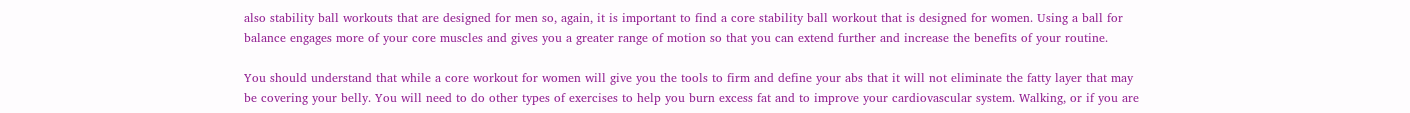also stability ball workouts that are designed for men so, again, it is important to find a core stability ball workout that is designed for women. Using a ball for balance engages more of your core muscles and gives you a greater range of motion so that you can extend further and increase the benefits of your routine.

You should understand that while a core workout for women will give you the tools to firm and define your abs that it will not eliminate the fatty layer that may be covering your belly. You will need to do other types of exercises to help you burn excess fat and to improve your cardiovascular system. Walking, or if you are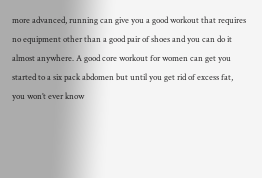more advanced, running can give you a good workout that requires no equipment other than a good pair of shoes and you can do it almost anywhere. A good core workout for women can get you started to a six pack abdomen but until you get rid of excess fat, you won’t ever know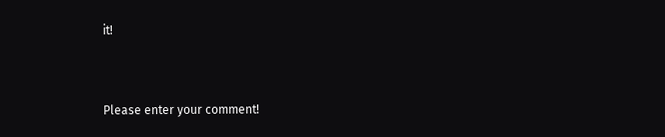it!


Please enter your comment!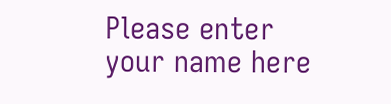Please enter your name here